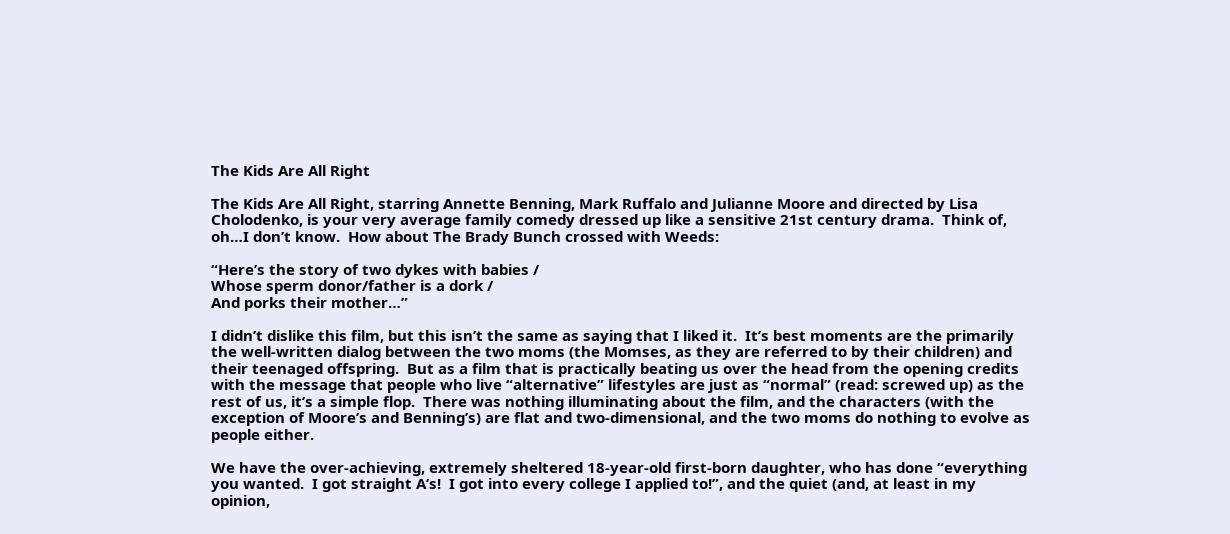The Kids Are All Right

The Kids Are All Right, starring Annette Benning, Mark Ruffalo and Julianne Moore and directed by Lisa Cholodenko, is your very average family comedy dressed up like a sensitive 21st century drama.  Think of, oh…I don’t know.  How about The Brady Bunch crossed with Weeds:

“Here’s the story of two dykes with babies /
Whose sperm donor/father is a dork /
And porks their mother…”

I didn’t dislike this film, but this isn’t the same as saying that I liked it.  It’s best moments are the primarily the well-written dialog between the two moms (the Momses, as they are referred to by their children) and their teenaged offspring.  But as a film that is practically beating us over the head from the opening credits with the message that people who live “alternative” lifestyles are just as “normal” (read: screwed up) as the rest of us, it’s a simple flop.  There was nothing illuminating about the film, and the characters (with the exception of Moore’s and Benning’s) are flat and two-dimensional, and the two moms do nothing to evolve as people either.

We have the over-achieving, extremely sheltered 18-year-old first-born daughter, who has done “everything you wanted.  I got straight A’s!  I got into every college I applied to!”, and the quiet (and, at least in my opinion,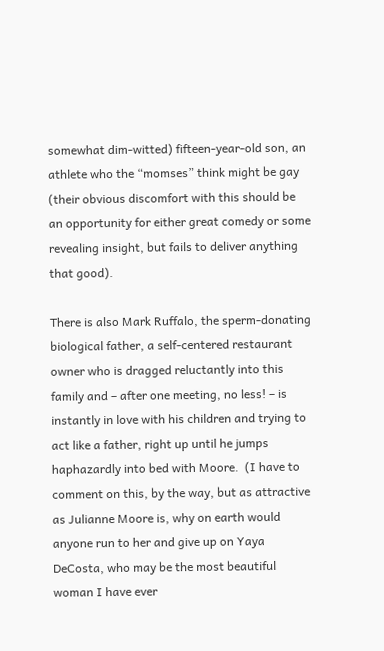somewhat dim-witted) fifteen-year-old son, an athlete who the “momses” think might be gay (their obvious discomfort with this should be an opportunity for either great comedy or some revealing insight, but fails to deliver anything that good).

There is also Mark Ruffalo, the sperm-donating biological father, a self-centered restaurant owner who is dragged reluctantly into this family and – after one meeting, no less! – is instantly in love with his children and trying to act like a father, right up until he jumps haphazardly into bed with Moore.  (I have to comment on this, by the way, but as attractive as Julianne Moore is, why on earth would anyone run to her and give up on Yaya DeCosta, who may be the most beautiful woman I have ever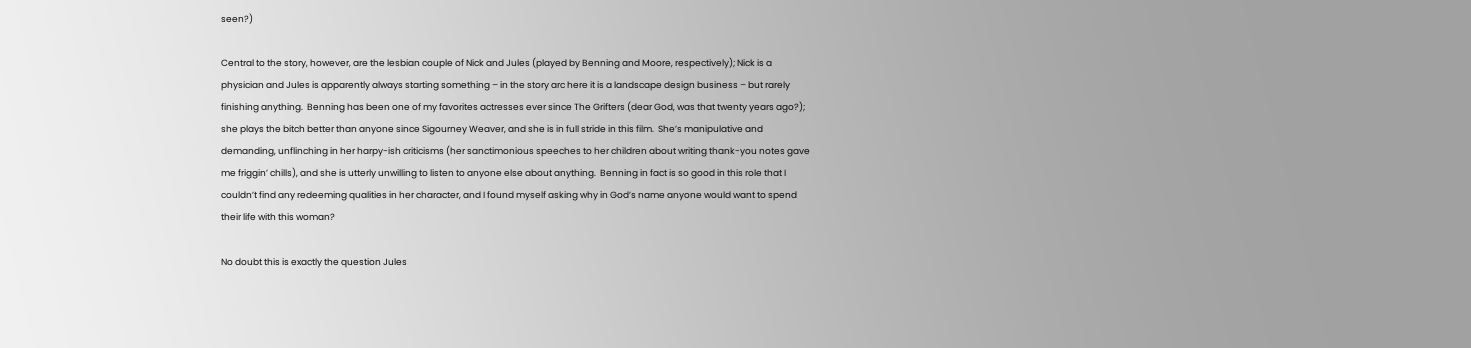seen?)

Central to the story, however, are the lesbian couple of Nick and Jules (played by Benning and Moore, respectively); Nick is a physician and Jules is apparently always starting something – in the story arc here it is a landscape design business – but rarely finishing anything.  Benning has been one of my favorites actresses ever since The Grifters (dear God, was that twenty years ago?); she plays the bitch better than anyone since Sigourney Weaver, and she is in full stride in this film.  She’s manipulative and demanding, unflinching in her harpy-ish criticisms (her sanctimonious speeches to her children about writing thank-you notes gave me friggin’ chills), and she is utterly unwilling to listen to anyone else about anything.  Benning in fact is so good in this role that I couldn’t find any redeeming qualities in her character, and I found myself asking why in God’s name anyone would want to spend their life with this woman?

No doubt this is exactly the question Jules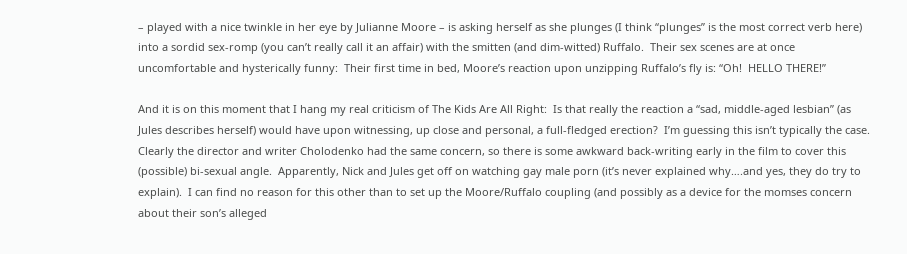– played with a nice twinkle in her eye by Julianne Moore – is asking herself as she plunges (I think “plunges” is the most correct verb here) into a sordid sex-romp (you can’t really call it an affair) with the smitten (and dim-witted) Ruffalo.  Their sex scenes are at once uncomfortable and hysterically funny:  Their first time in bed, Moore’s reaction upon unzipping Ruffalo’s fly is: “Oh!  HELLO THERE!”

And it is on this moment that I hang my real criticism of The Kids Are All Right:  Is that really the reaction a “sad, middle-aged lesbian” (as Jules describes herself) would have upon witnessing, up close and personal, a full-fledged erection?  I’m guessing this isn’t typically the case.  Clearly the director and writer Cholodenko had the same concern, so there is some awkward back-writing early in the film to cover this (possible) bi-sexual angle.  Apparently, Nick and Jules get off on watching gay male porn (it’s never explained why….and yes, they do try to explain).  I can find no reason for this other than to set up the Moore/Ruffalo coupling (and possibly as a device for the momses concern about their son’s alleged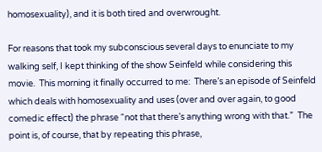homosexuality), and it is both tired and overwrought.

For reasons that took my subconscious several days to enunciate to my walking self, I kept thinking of the show Seinfeld while considering this movie.  This morning it finally occurred to me:  There’s an episode of Seinfeld which deals with homosexuality and uses (over and over again, to good comedic effect) the phrase “not that there’s anything wrong with that.”  The point is, of course, that by repeating this phrase,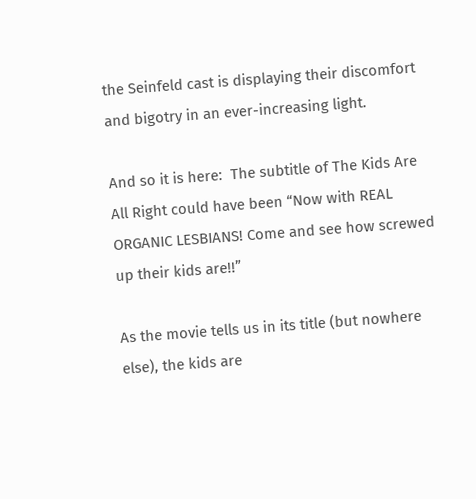the Seinfeld cast is displaying their discomfort and bigotry in an ever-increasing light.

And so it is here:  The subtitle of The Kids Are All Right could have been “Now with REAL ORGANIC LESBIANS! Come and see how screwed up their kids are!!”

As the movie tells us in its title (but nowhere else), the kids are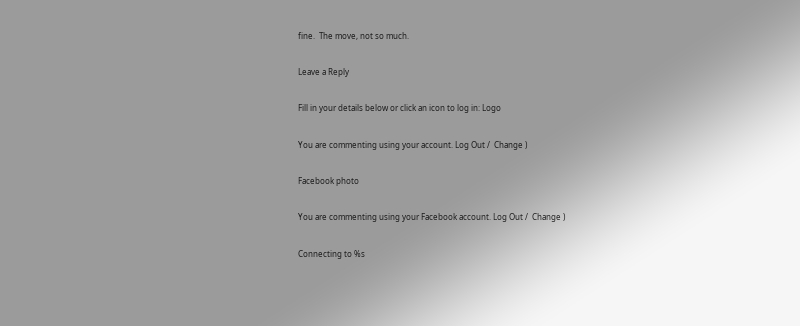fine.  The move, not so much.

Leave a Reply

Fill in your details below or click an icon to log in: Logo

You are commenting using your account. Log Out /  Change )

Facebook photo

You are commenting using your Facebook account. Log Out /  Change )

Connecting to %s